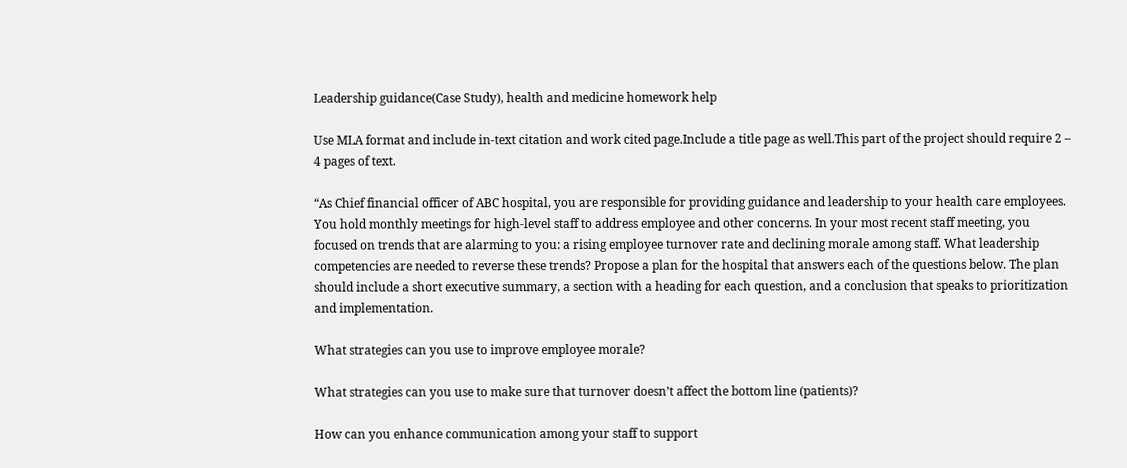Leadership guidance(Case Study), health and medicine homework help

Use MLA format and include in-text citation and work cited page.Include a title page as well.This part of the project should require 2 – 4 pages of text.

“As Chief financial officer of ABC hospital, you are responsible for providing guidance and leadership to your health care employees. You hold monthly meetings for high-level staff to address employee and other concerns. In your most recent staff meeting, you focused on trends that are alarming to you: a rising employee turnover rate and declining morale among staff. What leadership competencies are needed to reverse these trends? Propose a plan for the hospital that answers each of the questions below. The plan should include a short executive summary, a section with a heading for each question, and a conclusion that speaks to prioritization and implementation.

What strategies can you use to improve employee morale?

What strategies can you use to make sure that turnover doesn’t affect the bottom line (patients)?

How can you enhance communication among your staff to support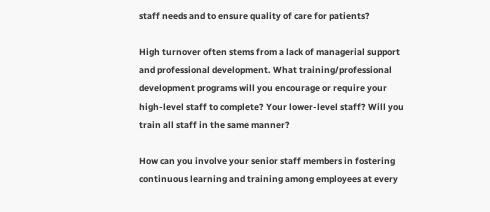staff needs and to ensure quality of care for patients?

High turnover often stems from a lack of managerial support and professional development. What training/professional development programs will you encourage or require your high-level staff to complete? Your lower-level staff? Will you train all staff in the same manner?

How can you involve your senior staff members in fostering continuous learning and training among employees at every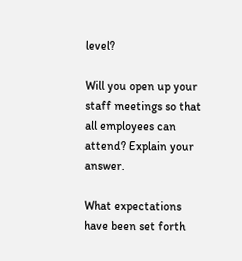level?

Will you open up your staff meetings so that all employees can attend? Explain your answer.

What expectations have been set forth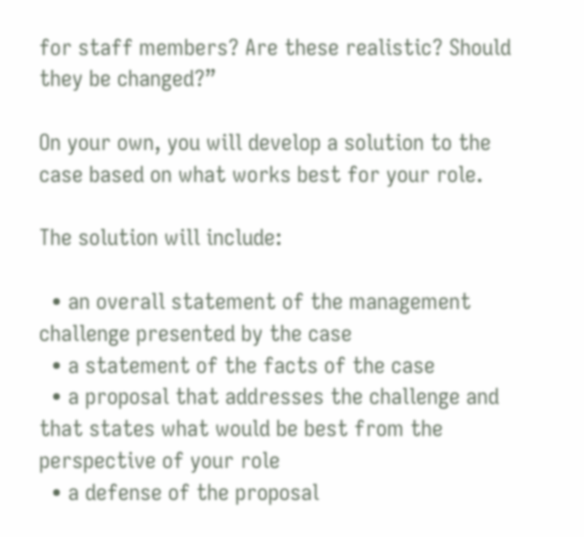for staff members? Are these realistic? Should they be changed?”

On your own, you will develop a solution to the case based on what works best for your role.

The solution will include:

  • an overall statement of the management challenge presented by the case
  • a statement of the facts of the case
  • a proposal that addresses the challenge and that states what would be best from the perspective of your role
  • a defense of the proposal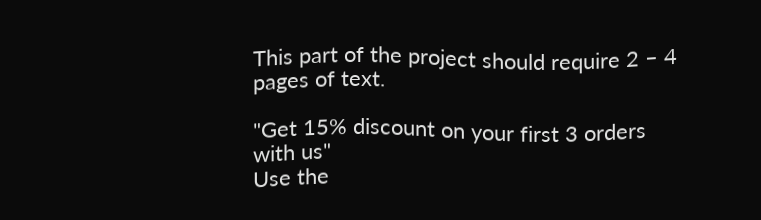This part of the project should require 2 – 4 pages of text.

"Get 15% discount on your first 3 orders with us"
Use the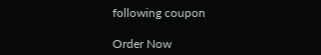following coupon

Order Now